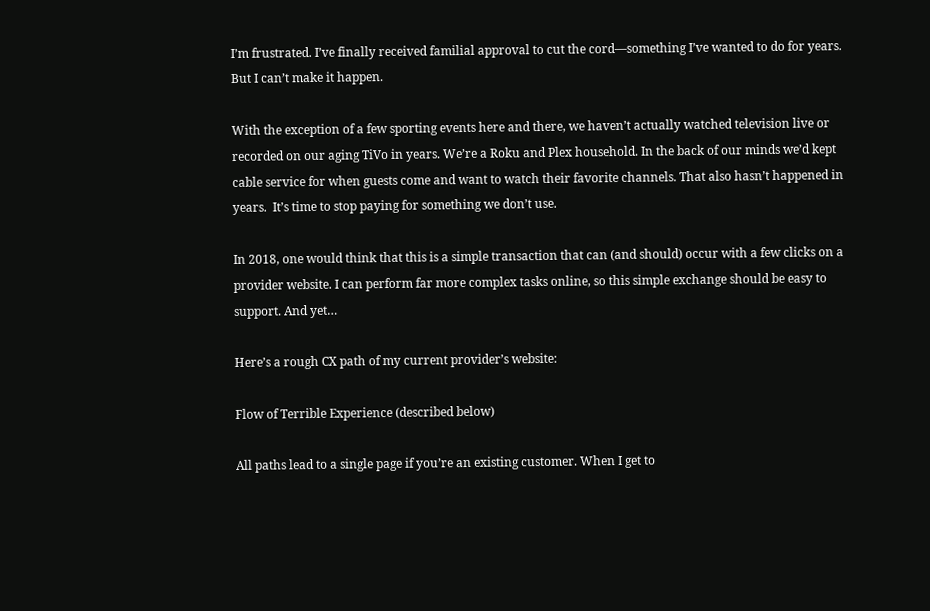I’m frustrated. I’ve finally received familial approval to cut the cord—something I’ve wanted to do for years.  But I can’t make it happen.

With the exception of a few sporting events here and there, we haven’t actually watched television live or recorded on our aging TiVo in years. We’re a Roku and Plex household. In the back of our minds we’d kept cable service for when guests come and want to watch their favorite channels. That also hasn’t happened in years.  It’s time to stop paying for something we don’t use.

In 2018, one would think that this is a simple transaction that can (and should) occur with a few clicks on a provider website. I can perform far more complex tasks online, so this simple exchange should be easy to support. And yet…

Here’s a rough CX path of my current provider’s website:

Flow of Terrible Experience (described below)

All paths lead to a single page if you’re an existing customer. When I get to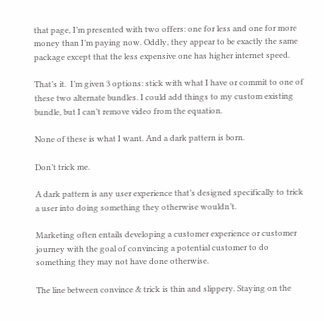that page, I’m presented with two offers: one for less and one for more money than I’m paying now. Oddly, they appear to be exactly the same package except that the less expensive one has higher internet speed.

That’s it.  I’m given 3 options: stick with what I have or commit to one of these two alternate bundles. I could add things to my custom existing bundle, but I can’t remove video from the equation.

None of these is what I want. And a dark pattern is born.

Don’t trick me.

A dark pattern is any user experience that’s designed specifically to trick a user into doing something they otherwise wouldn’t.

Marketing often entails developing a customer experience or customer journey with the goal of convincing a potential customer to do something they may not have done otherwise.

The line between convince & trick is thin and slippery. Staying on the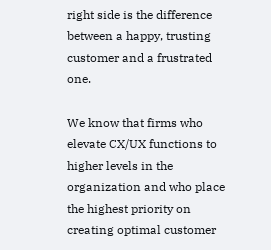right side is the difference between a happy, trusting customer and a frustrated one.

We know that firms who elevate CX/UX functions to higher levels in the organization and who place the highest priority on creating optimal customer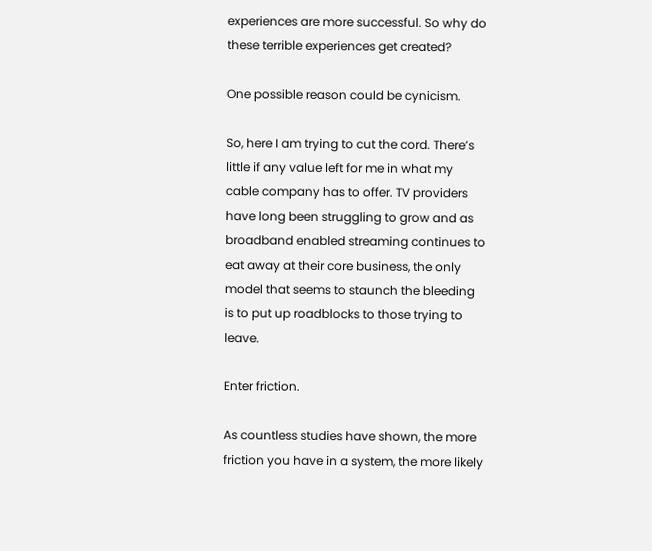experiences are more successful. So why do these terrible experiences get created?

One possible reason could be cynicism.

So, here I am trying to cut the cord. There’s little if any value left for me in what my cable company has to offer. TV providers have long been struggling to grow and as broadband enabled streaming continues to eat away at their core business, the only model that seems to staunch the bleeding is to put up roadblocks to those trying to leave.

Enter friction.

As countless studies have shown, the more friction you have in a system, the more likely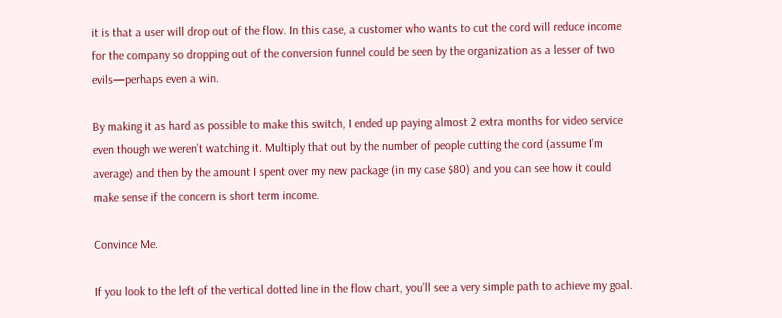it is that a user will drop out of the flow. In this case, a customer who wants to cut the cord will reduce income for the company so dropping out of the conversion funnel could be seen by the organization as a lesser of two evils—perhaps even a win.

By making it as hard as possible to make this switch, I ended up paying almost 2 extra months for video service even though we weren’t watching it. Multiply that out by the number of people cutting the cord (assume I’m average) and then by the amount I spent over my new package (in my case $80) and you can see how it could make sense if the concern is short term income.

Convince Me.

If you look to the left of the vertical dotted line in the flow chart, you’ll see a very simple path to achieve my goal.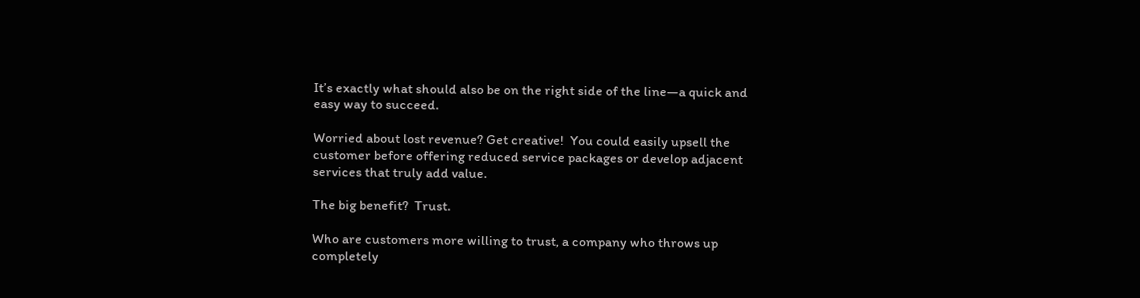It’s exactly what should also be on the right side of the line—a quick and easy way to succeed.

Worried about lost revenue? Get creative!  You could easily upsell the customer before offering reduced service packages or develop adjacent services that truly add value.

The big benefit?  Trust.

Who are customers more willing to trust, a company who throws up completely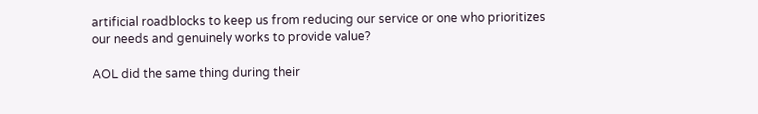artificial roadblocks to keep us from reducing our service or one who prioritizes our needs and genuinely works to provide value?

AOL did the same thing during their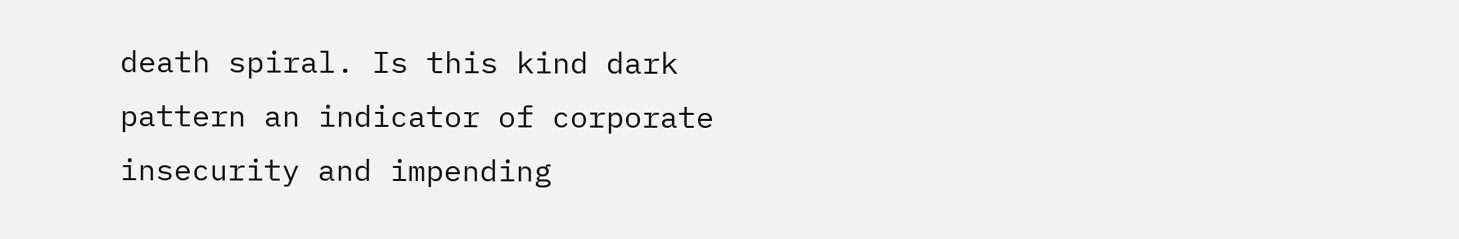death spiral. Is this kind dark pattern an indicator of corporate insecurity and impending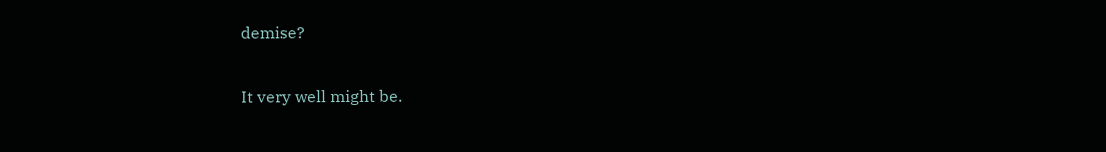demise?

It very well might be.